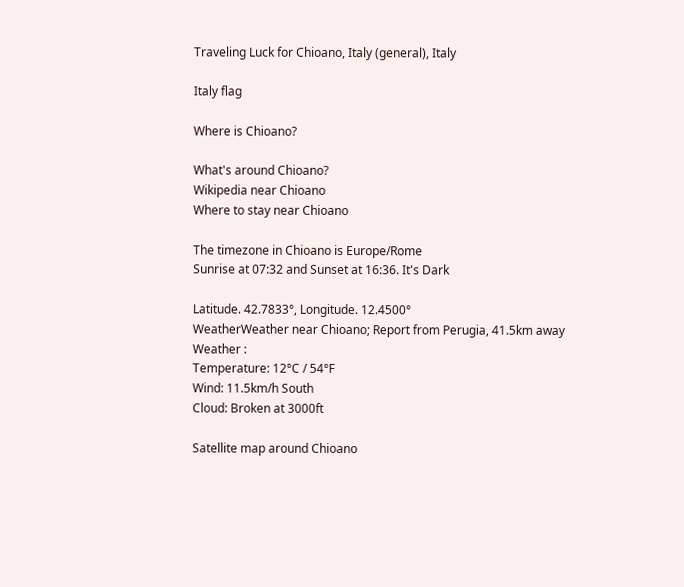Traveling Luck for Chioano, Italy (general), Italy

Italy flag

Where is Chioano?

What's around Chioano?
Wikipedia near Chioano
Where to stay near Chioano

The timezone in Chioano is Europe/Rome
Sunrise at 07:32 and Sunset at 16:36. It's Dark

Latitude. 42.7833°, Longitude. 12.4500°
WeatherWeather near Chioano; Report from Perugia, 41.5km away
Weather :
Temperature: 12°C / 54°F
Wind: 11.5km/h South
Cloud: Broken at 3000ft

Satellite map around Chioano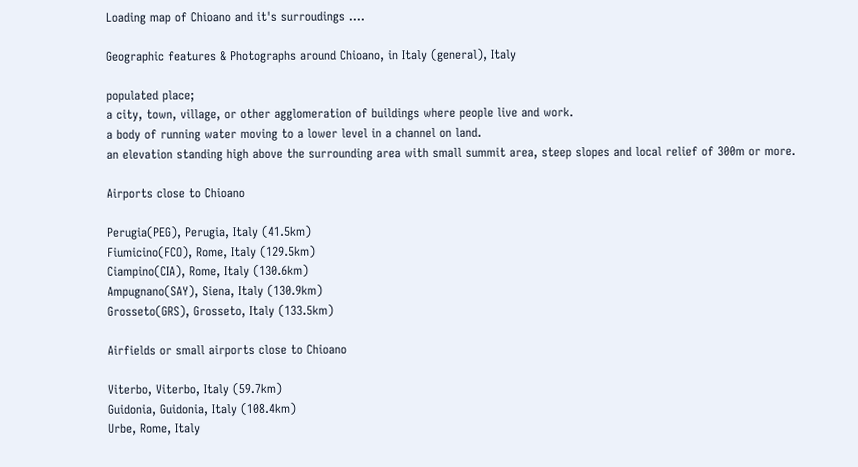Loading map of Chioano and it's surroudings ....

Geographic features & Photographs around Chioano, in Italy (general), Italy

populated place;
a city, town, village, or other agglomeration of buildings where people live and work.
a body of running water moving to a lower level in a channel on land.
an elevation standing high above the surrounding area with small summit area, steep slopes and local relief of 300m or more.

Airports close to Chioano

Perugia(PEG), Perugia, Italy (41.5km)
Fiumicino(FCO), Rome, Italy (129.5km)
Ciampino(CIA), Rome, Italy (130.6km)
Ampugnano(SAY), Siena, Italy (130.9km)
Grosseto(GRS), Grosseto, Italy (133.5km)

Airfields or small airports close to Chioano

Viterbo, Viterbo, Italy (59.7km)
Guidonia, Guidonia, Italy (108.4km)
Urbe, Rome, Italy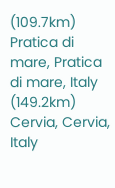(109.7km)
Pratica di mare, Pratica di mare, Italy (149.2km)
Cervia, Cervia, Italy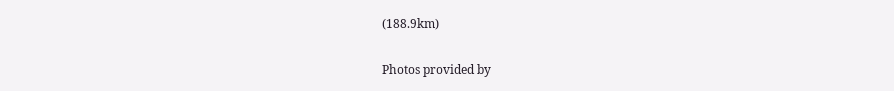(188.9km)

Photos provided by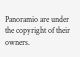Panoramio are under the copyright of their owners.